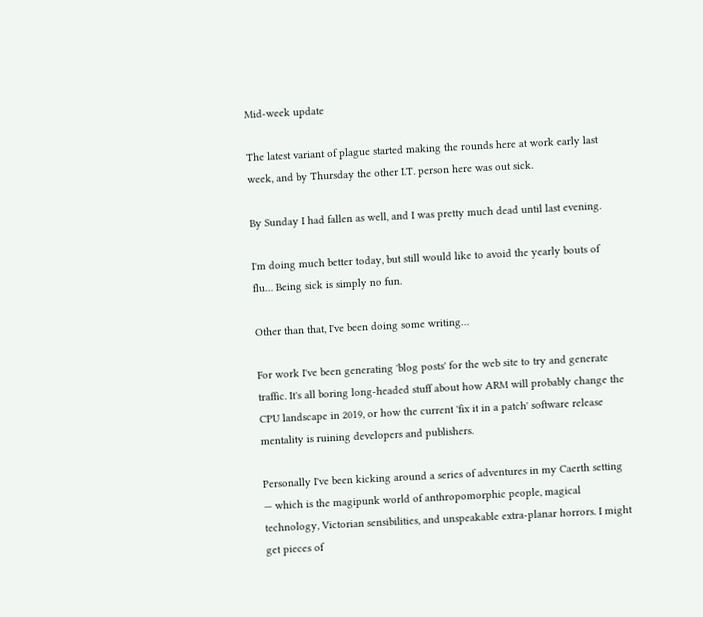Mid-week update

The latest variant of plague started making the rounds here at work early last week, and by Thursday the other I.T. person here was out sick.

By Sunday I had fallen as well, and I was pretty much dead until last evening.

I'm doing much better today, but still would like to avoid the yearly bouts of flu… Being sick is simply no fun.

Other than that, I've been doing some writing…

For work I've been generating 'blog posts' for the web site to try and generate traffic. It's all boring long-headed stuff about how ARM will probably change the CPU landscape in 2019, or how the current 'fix it in a patch' software release mentality is ruining developers and publishers.

Personally I've been kicking around a series of adventures in my Caerth setting — which is the magipunk world of anthropomorphic people, magical technology, Victorian sensibilities, and unspeakable extra-planar horrors. I might get pieces of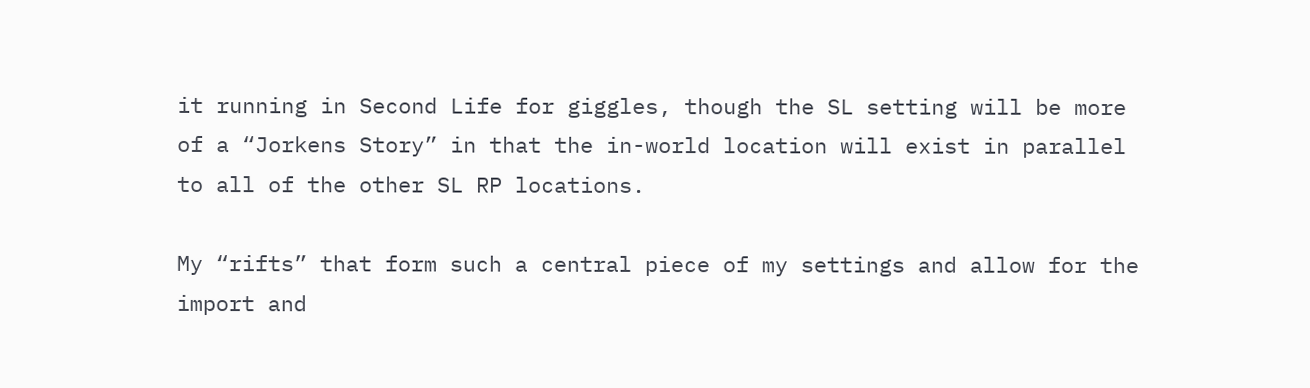it running in Second Life for giggles, though the SL setting will be more of a “Jorkens Story” in that the in-world location will exist in parallel to all of the other SL RP locations.

My “rifts” that form such a central piece of my settings and allow for the import and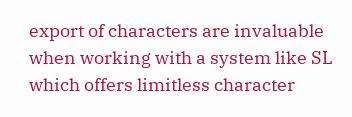export of characters are invaluable when working with a system like SL which offers limitless character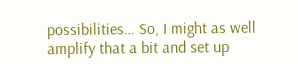possibilities… So, I might as well amplify that a bit and set up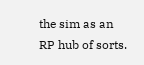the sim as an RP hub of sorts.